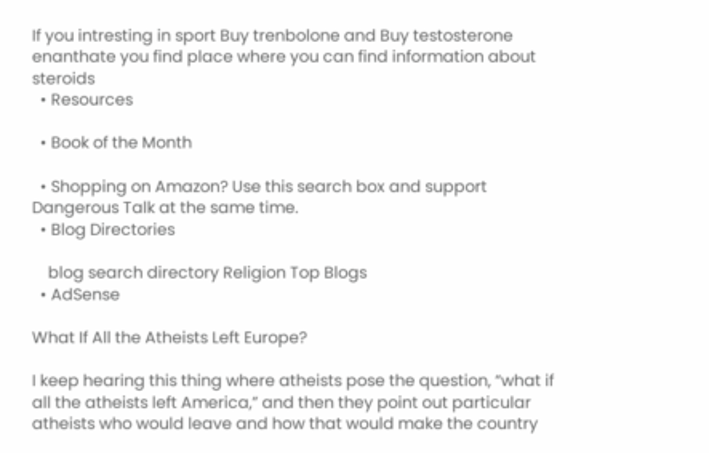If you intresting in sport Buy trenbolone and Buy testosterone enanthate you find place where you can find information about steroids
  • Resources

  • Book of the Month

  • Shopping on Amazon? Use this search box and support Dangerous Talk at the same time.
  • Blog Directories

    blog search directory Religion Top Blogs
  • AdSense

What If All the Atheists Left Europe?

I keep hearing this thing where atheists pose the question, “what if all the atheists left America,” and then they point out particular atheists who would leave and how that would make the country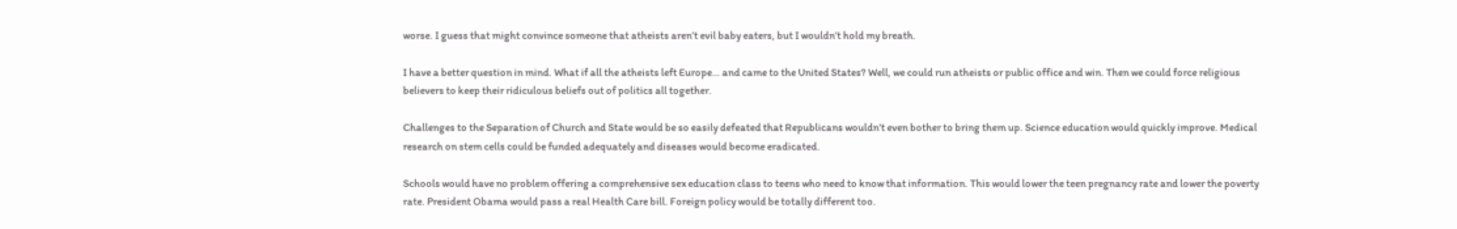worse. I guess that might convince someone that atheists aren’t evil baby eaters, but I wouldn’t hold my breath.

I have a better question in mind. What if all the atheists left Europe… and came to the United States? Well, we could run atheists or public office and win. Then we could force religious believers to keep their ridiculous beliefs out of politics all together.

Challenges to the Separation of Church and State would be so easily defeated that Republicans wouldn’t even bother to bring them up. Science education would quickly improve. Medical research on stem cells could be funded adequately and diseases would become eradicated.

Schools would have no problem offering a comprehensive sex education class to teens who need to know that information. This would lower the teen pregnancy rate and lower the poverty rate. President Obama would pass a real Health Care bill. Foreign policy would be totally different too.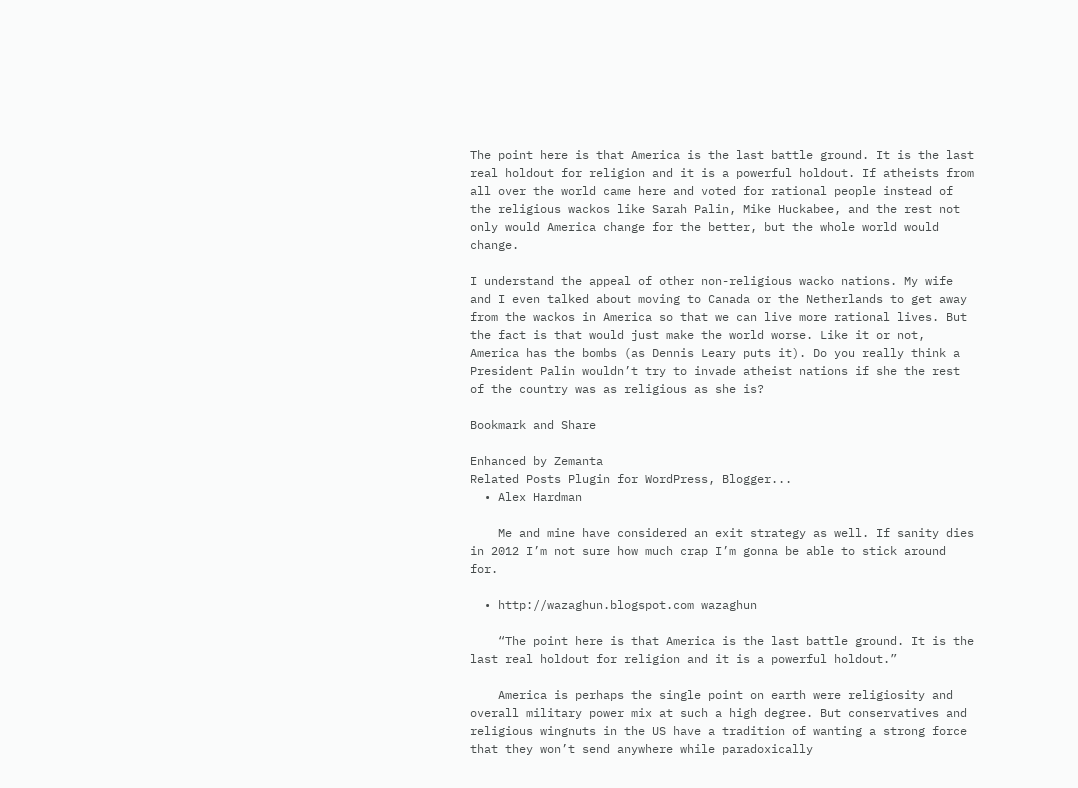The point here is that America is the last battle ground. It is the last real holdout for religion and it is a powerful holdout. If atheists from all over the world came here and voted for rational people instead of the religious wackos like Sarah Palin, Mike Huckabee, and the rest not only would America change for the better, but the whole world would change.

I understand the appeal of other non-religious wacko nations. My wife and I even talked about moving to Canada or the Netherlands to get away from the wackos in America so that we can live more rational lives. But the fact is that would just make the world worse. Like it or not, America has the bombs (as Dennis Leary puts it). Do you really think a President Palin wouldn’t try to invade atheist nations if she the rest of the country was as religious as she is?

Bookmark and Share

Enhanced by Zemanta
Related Posts Plugin for WordPress, Blogger...
  • Alex Hardman

    Me and mine have considered an exit strategy as well. If sanity dies in 2012 I’m not sure how much crap I’m gonna be able to stick around for.

  • http://wazaghun.blogspot.com wazaghun

    “The point here is that America is the last battle ground. It is the last real holdout for religion and it is a powerful holdout.”

    America is perhaps the single point on earth were religiosity and overall military power mix at such a high degree. But conservatives and religious wingnuts in the US have a tradition of wanting a strong force that they won’t send anywhere while paradoxically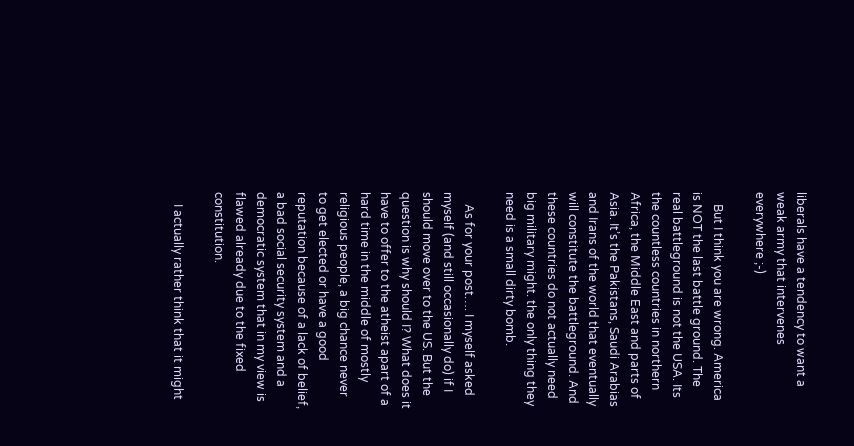liberals have a tendency to want a weak army that intervenes everywhere ;-)

    But I think you are wrong. America is NOT the last battle ground. The real battleground is not the USA. Its the countless countries in northern Africa, the Middle East and parts of Asia. It’s the Pakistans, Saudi Arabias and Irans of the world that eventually will constitute the battleground. And these countries do not actually need big military might. the only thing they need is a small dirty bomb.

    As for your post…. I myself asked myself (and still occasionally do) if I should move over to the US. But the question is why should I? What does it have to offer to the atheist apart of a hard time in the middle of mostly religious people, a big chance never to get elected or have a good reputation because of a lack of belief, a bad social security system and a democratic system that in my view is flawed already due to the fixed constitution.

    I actually rather think that it might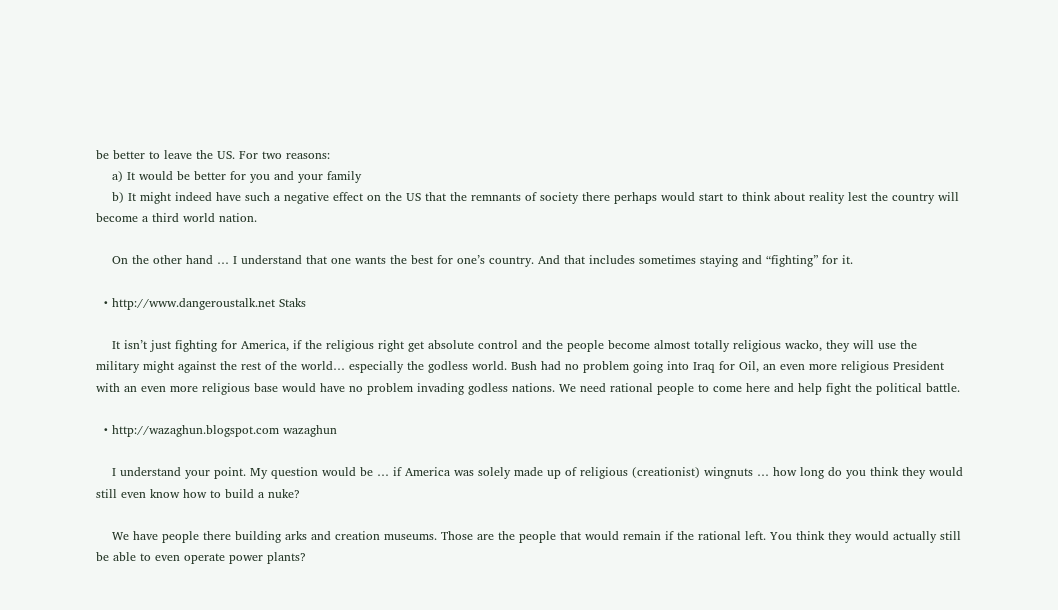be better to leave the US. For two reasons:
    a) It would be better for you and your family
    b) It might indeed have such a negative effect on the US that the remnants of society there perhaps would start to think about reality lest the country will become a third world nation.

    On the other hand … I understand that one wants the best for one’s country. And that includes sometimes staying and “fighting” for it.

  • http://www.dangeroustalk.net Staks

    It isn’t just fighting for America, if the religious right get absolute control and the people become almost totally religious wacko, they will use the military might against the rest of the world… especially the godless world. Bush had no problem going into Iraq for Oil, an even more religious President with an even more religious base would have no problem invading godless nations. We need rational people to come here and help fight the political battle.

  • http://wazaghun.blogspot.com wazaghun

    I understand your point. My question would be … if America was solely made up of religious (creationist) wingnuts … how long do you think they would still even know how to build a nuke?

    We have people there building arks and creation museums. Those are the people that would remain if the rational left. You think they would actually still be able to even operate power plants?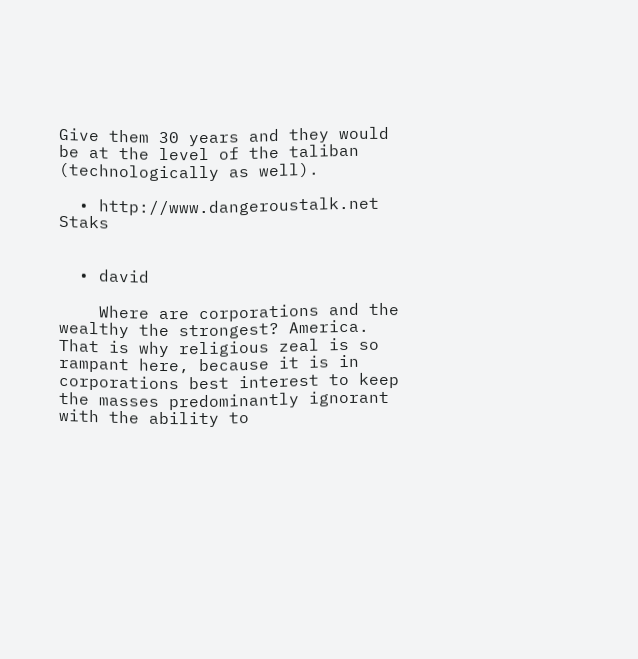Give them 30 years and they would be at the level of the taliban (technologically as well).

  • http://www.dangeroustalk.net Staks


  • david

    Where are corporations and the wealthy the strongest? America. That is why religious zeal is so rampant here, because it is in corporations best interest to keep the masses predominantly ignorant with the ability to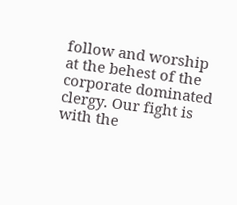follow and worship at the behest of the corporate dominated clergy. Our fight is with the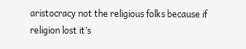aristocracy not the religious folks because if religion lost it’s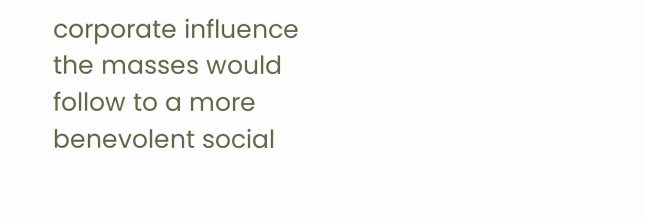corporate influence the masses would follow to a more benevolent social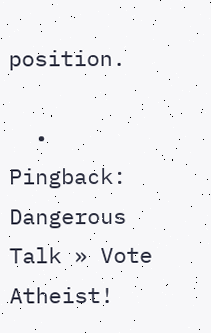position.

  • Pingback: Dangerous Talk » Vote Atheist!